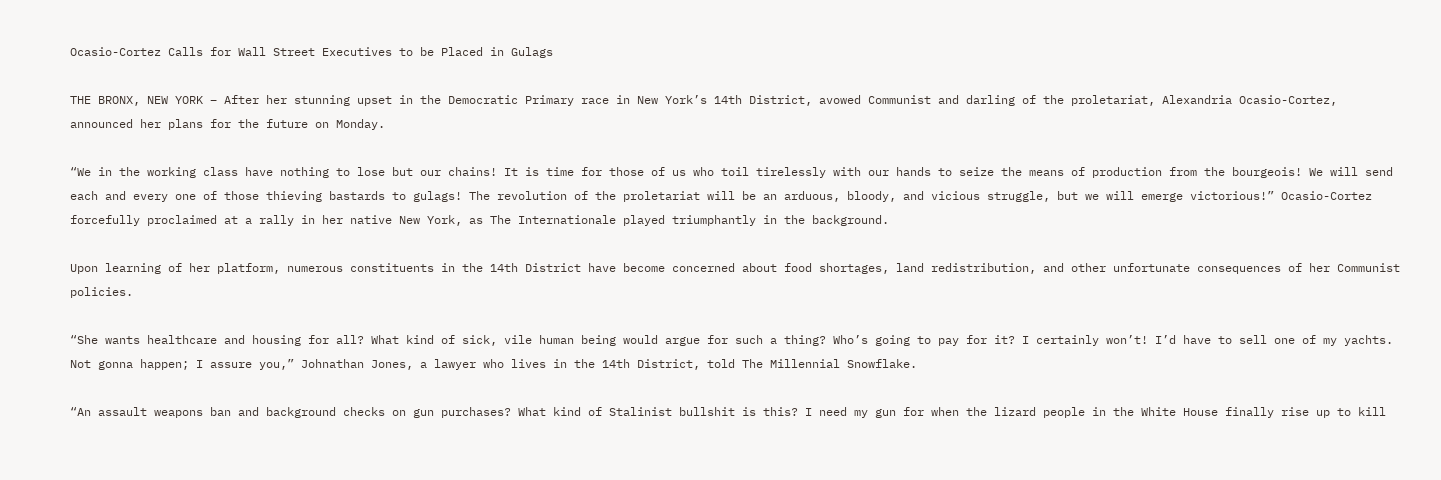Ocasio-Cortez Calls for Wall Street Executives to be Placed in Gulags

THE BRONX, NEW YORK – After her stunning upset in the Democratic Primary race in New York’s 14th District, avowed Communist and darling of the proletariat, Alexandria Ocasio-Cortez, announced her plans for the future on Monday.

“We in the working class have nothing to lose but our chains! It is time for those of us who toil tirelessly with our hands to seize the means of production from the bourgeois! We will send each and every one of those thieving bastards to gulags! The revolution of the proletariat will be an arduous, bloody, and vicious struggle, but we will emerge victorious!” Ocasio-Cortez forcefully proclaimed at a rally in her native New York, as The Internationale played triumphantly in the background.

Upon learning of her platform, numerous constituents in the 14th District have become concerned about food shortages, land redistribution, and other unfortunate consequences of her Communist policies.

“She wants healthcare and housing for all? What kind of sick, vile human being would argue for such a thing? Who’s going to pay for it? I certainly won’t! I’d have to sell one of my yachts. Not gonna happen; I assure you,” Johnathan Jones, a lawyer who lives in the 14th District, told The Millennial Snowflake.

“An assault weapons ban and background checks on gun purchases? What kind of Stalinist bullshit is this? I need my gun for when the lizard people in the White House finally rise up to kill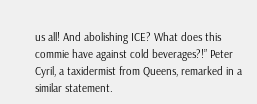us all! And abolishing ICE? What does this commie have against cold beverages?!” Peter Cyril, a taxidermist from Queens, remarked in a similar statement.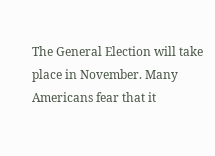The General Election will take place in November. Many Americans fear that it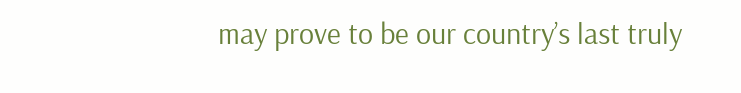may prove to be our country’s last truly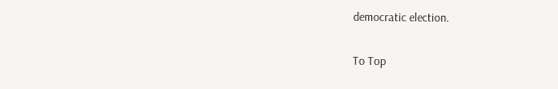democratic election.

To Top